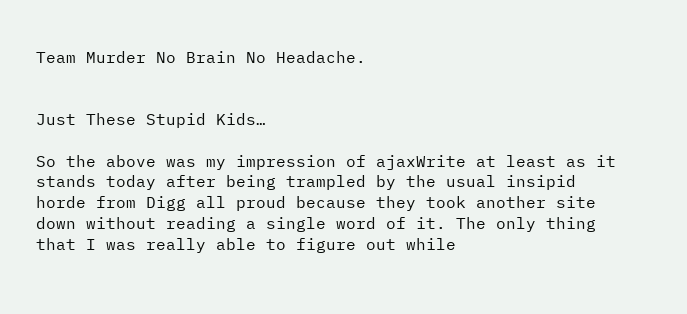Team Murder No Brain No Headache.


Just These Stupid Kids…

So the above was my impression of ajaxWrite at least as it stands today after being trampled by the usual insipid horde from Digg all proud because they took another site down without reading a single word of it. The only thing that I was really able to figure out while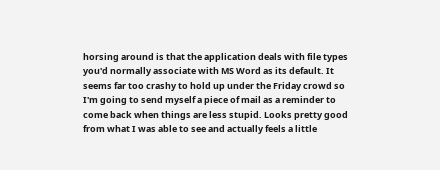horsing around is that the application deals with file types you'd normally associate with MS Word as its default. It seems far too crashy to hold up under the Friday crowd so I'm going to send myself a piece of mail as a reminder to come back when things are less stupid. Looks pretty good from what I was able to see and actually feels a little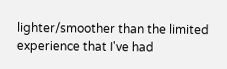lighter/smoother than the limited experience that I've had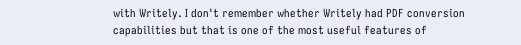with Writely. I don't remember whether Writely had PDF conversion capabilities but that is one of the most useful features of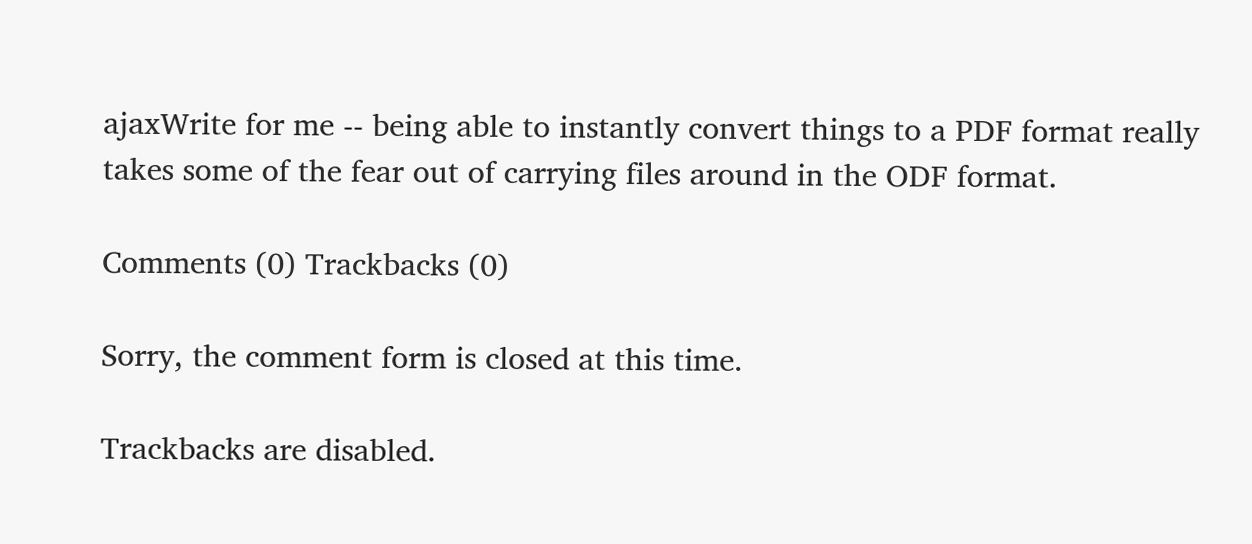ajaxWrite for me -- being able to instantly convert things to a PDF format really takes some of the fear out of carrying files around in the ODF format.

Comments (0) Trackbacks (0)

Sorry, the comment form is closed at this time.

Trackbacks are disabled.